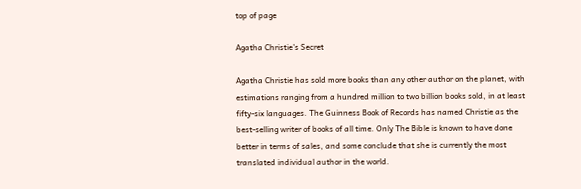top of page

Agatha Christie's Secret

Agatha Christie has sold more books than any other author on the planet, with estimations ranging from a hundred million to two billion books sold, in at least fifty-six languages. The Guinness Book of Records has named Christie as the best-selling writer of books of all time. Only The Bible is known to have done better in terms of sales, and some conclude that she is currently the most translated individual author in the world.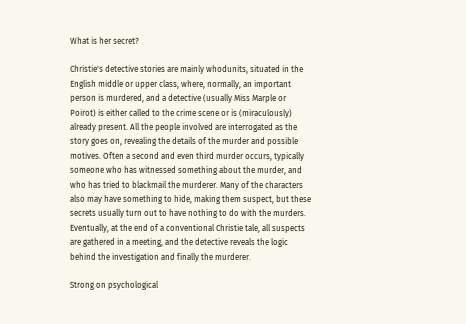What is her secret?

Christie's detective stories are mainly whodunits, situated in the English middle or upper class, where, normally, an important person is murdered, and a detective (usually Miss Marple or Poirot) is either called to the crime scene or is (miraculously) already present. All the people involved are interrogated as the story goes on, revealing the details of the murder and possible motives. Often a second and even third murder occurs, typically someone who has witnessed something about the murder, and who has tried to blackmail the murderer. Many of the characters also may have something to hide, making them suspect, but these secrets usually turn out to have nothing to do with the murders. Eventually, at the end of a conventional Christie tale, all suspects are gathered in a meeting, and the detective reveals the logic behind the investigation and finally the murderer.

Strong on psychological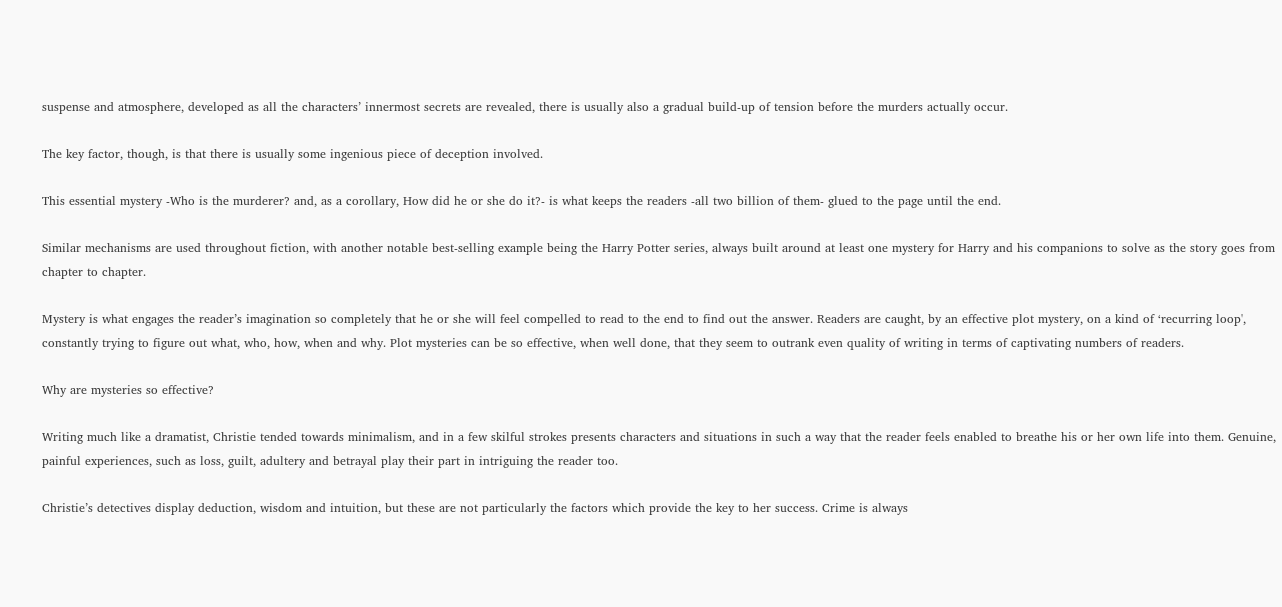suspense and atmosphere, developed as all the characters’ innermost secrets are revealed, there is usually also a gradual build-up of tension before the murders actually occur.

The key factor, though, is that there is usually some ingenious piece of deception involved.

This essential mystery -Who is the murderer? and, as a corollary, How did he or she do it?- is what keeps the readers -all two billion of them- glued to the page until the end.

Similar mechanisms are used throughout fiction, with another notable best-selling example being the Harry Potter series, always built around at least one mystery for Harry and his companions to solve as the story goes from chapter to chapter.

Mystery is what engages the reader’s imagination so completely that he or she will feel compelled to read to the end to find out the answer. Readers are caught, by an effective plot mystery, on a kind of ‘recurring loop', constantly trying to figure out what, who, how, when and why. Plot mysteries can be so effective, when well done, that they seem to outrank even quality of writing in terms of captivating numbers of readers.

Why are mysteries so effective?

Writing much like a dramatist, Christie tended towards minimalism, and in a few skilful strokes presents characters and situations in such a way that the reader feels enabled to breathe his or her own life into them. Genuine, painful experiences, such as loss, guilt, adultery and betrayal play their part in intriguing the reader too.

Christie’s detectives display deduction, wisdom and intuition, but these are not particularly the factors which provide the key to her success. Crime is always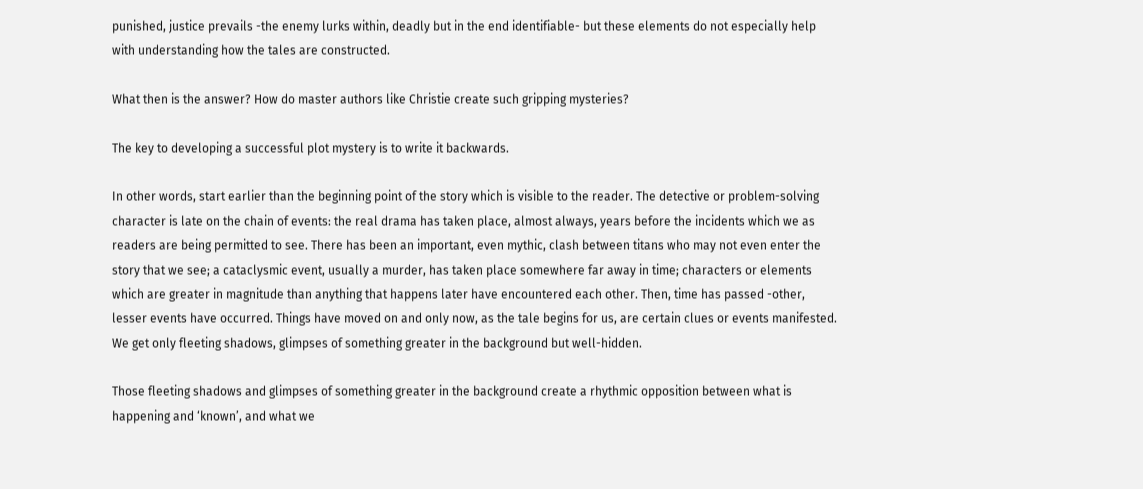punished, justice prevails -the enemy lurks within, deadly but in the end identifiable- but these elements do not especially help with understanding how the tales are constructed.

What then is the answer? How do master authors like Christie create such gripping mysteries?

The key to developing a successful plot mystery is to write it backwards.

In other words, start earlier than the beginning point of the story which is visible to the reader. The detective or problem-solving character is late on the chain of events: the real drama has taken place, almost always, years before the incidents which we as readers are being permitted to see. There has been an important, even mythic, clash between titans who may not even enter the story that we see; a cataclysmic event, usually a murder, has taken place somewhere far away in time; characters or elements which are greater in magnitude than anything that happens later have encountered each other. Then, time has passed -other, lesser events have occurred. Things have moved on and only now, as the tale begins for us, are certain clues or events manifested. We get only fleeting shadows, glimpses of something greater in the background but well-hidden.

Those fleeting shadows and glimpses of something greater in the background create a rhythmic opposition between what is happening and ‘known’, and what we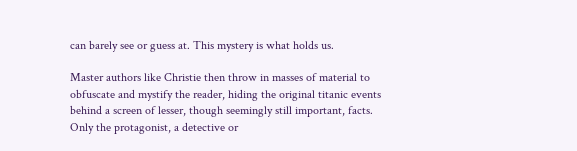can barely see or guess at. This mystery is what holds us.

Master authors like Christie then throw in masses of material to obfuscate and mystify the reader, hiding the original titanic events behind a screen of lesser, though seemingly still important, facts. Only the protagonist, a detective or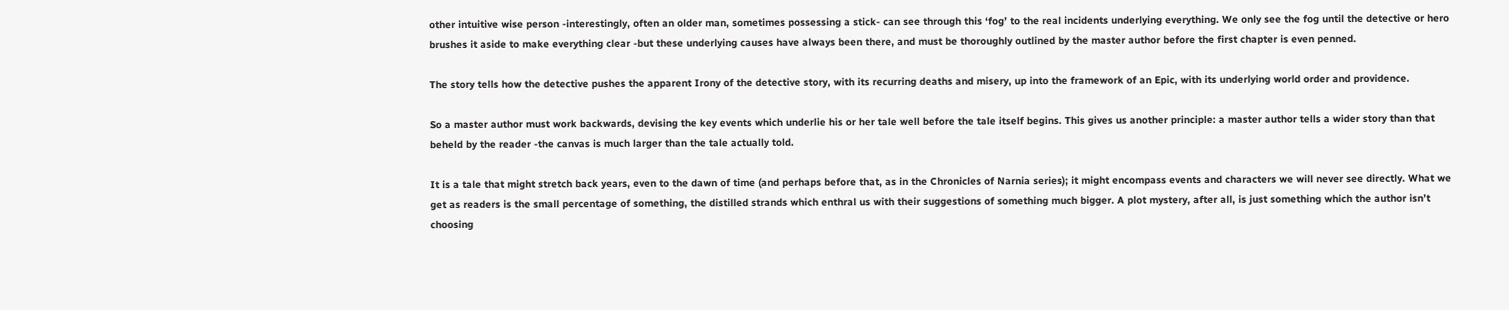other intuitive wise person -interestingly, often an older man, sometimes possessing a stick- can see through this ‘fog’ to the real incidents underlying everything. We only see the fog until the detective or hero brushes it aside to make everything clear -but these underlying causes have always been there, and must be thoroughly outlined by the master author before the first chapter is even penned.

The story tells how the detective pushes the apparent Irony of the detective story, with its recurring deaths and misery, up into the framework of an Epic, with its underlying world order and providence.

So a master author must work backwards, devising the key events which underlie his or her tale well before the tale itself begins. This gives us another principle: a master author tells a wider story than that beheld by the reader -the canvas is much larger than the tale actually told.

It is a tale that might stretch back years, even to the dawn of time (and perhaps before that, as in the Chronicles of Narnia series); it might encompass events and characters we will never see directly. What we get as readers is the small percentage of something, the distilled strands which enthral us with their suggestions of something much bigger. A plot mystery, after all, is just something which the author isn’t choosing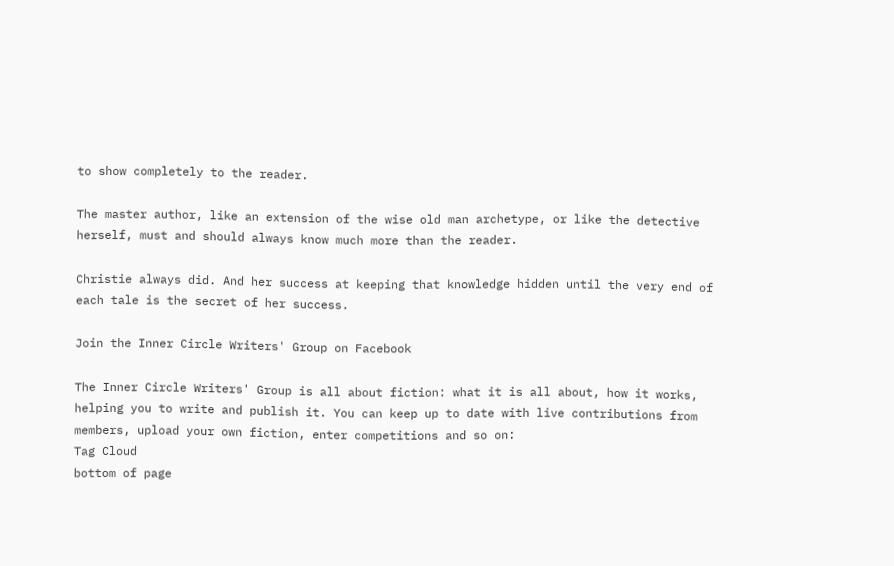to show completely to the reader.

The master author, like an extension of the wise old man archetype, or like the detective herself, must and should always know much more than the reader.

Christie always did. And her success at keeping that knowledge hidden until the very end of each tale is the secret of her success.

Join the Inner Circle Writers' Group on Facebook

The Inner Circle Writers' Group is all about fiction: what it is all about, how it works, helping you to write and publish it. You can keep up to date with live contributions from members, upload your own fiction, enter competitions and so on:
Tag Cloud
bottom of page